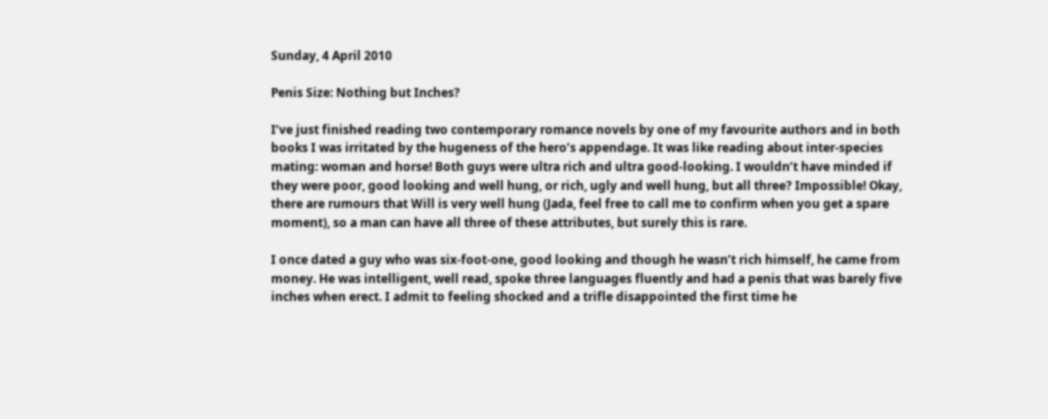Sunday, 4 April 2010

Penis Size: Nothing but Inches?

I’ve just finished reading two contemporary romance novels by one of my favourite authors and in both books I was irritated by the hugeness of the hero’s appendage. It was like reading about inter-species mating: woman and horse! Both guys were ultra rich and ultra good-looking. I wouldn’t have minded if they were poor, good looking and well hung, or rich, ugly and well hung, but all three? Impossible! Okay, there are rumours that Will is very well hung (Jada, feel free to call me to confirm when you get a spare moment), so a man can have all three of these attributes, but surely this is rare.

I once dated a guy who was six-foot-one, good looking and though he wasn’t rich himself, he came from money. He was intelligent, well read, spoke three languages fluently and had a penis that was barely five inches when erect. I admit to feeling shocked and a trifle disappointed the first time he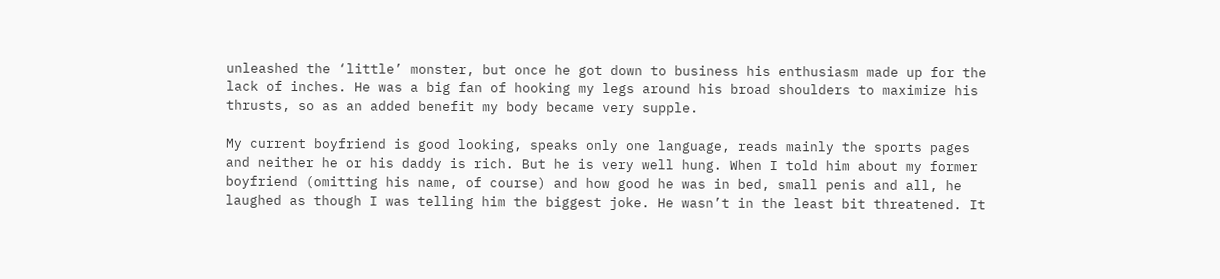unleashed the ‘little’ monster, but once he got down to business his enthusiasm made up for the lack of inches. He was a big fan of hooking my legs around his broad shoulders to maximize his thrusts, so as an added benefit my body became very supple.

My current boyfriend is good looking, speaks only one language, reads mainly the sports pages and neither he or his daddy is rich. But he is very well hung. When I told him about my former boyfriend (omitting his name, of course) and how good he was in bed, small penis and all, he laughed as though I was telling him the biggest joke. He wasn’t in the least bit threatened. It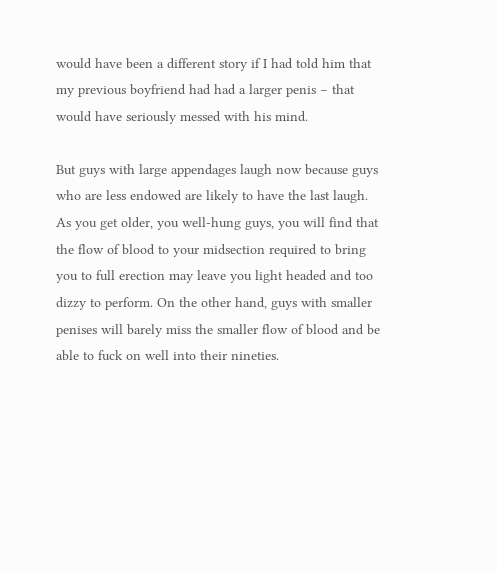would have been a different story if I had told him that my previous boyfriend had had a larger penis – that would have seriously messed with his mind.

But guys with large appendages laugh now because guys who are less endowed are likely to have the last laugh. As you get older, you well-hung guys, you will find that the flow of blood to your midsection required to bring you to full erection may leave you light headed and too dizzy to perform. On the other hand, guys with smaller penises will barely miss the smaller flow of blood and be able to fuck on well into their nineties.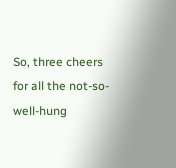So, three cheers for all the not-so-well-hung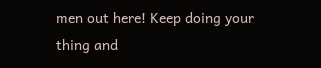men out here! Keep doing your thing and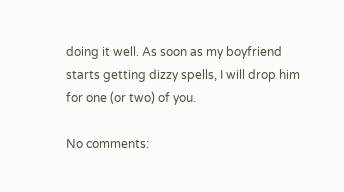doing it well. As soon as my boyfriend starts getting dizzy spells, I will drop him for one (or two) of you.

No comments: